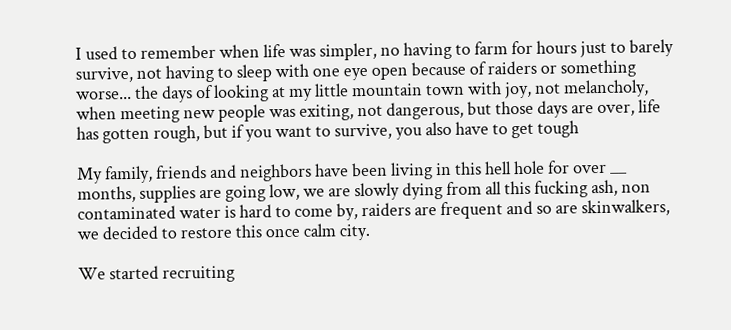I used to remember when life was simpler, no having to farm for hours just to barely survive, not having to sleep with one eye open because of raiders or something worse... the days of looking at my little mountain town with joy, not melancholy, when meeting new people was exiting, not dangerous, but those days are over, life has gotten rough, but if you want to survive, you also have to get tough

My family, friends and neighbors have been living in this hell hole for over __ months, supplies are going low, we are slowly dying from all this fucking ash, non contaminated water is hard to come by, raiders are frequent and so are skinwalkers, we decided to restore this once calm city.

We started recruiting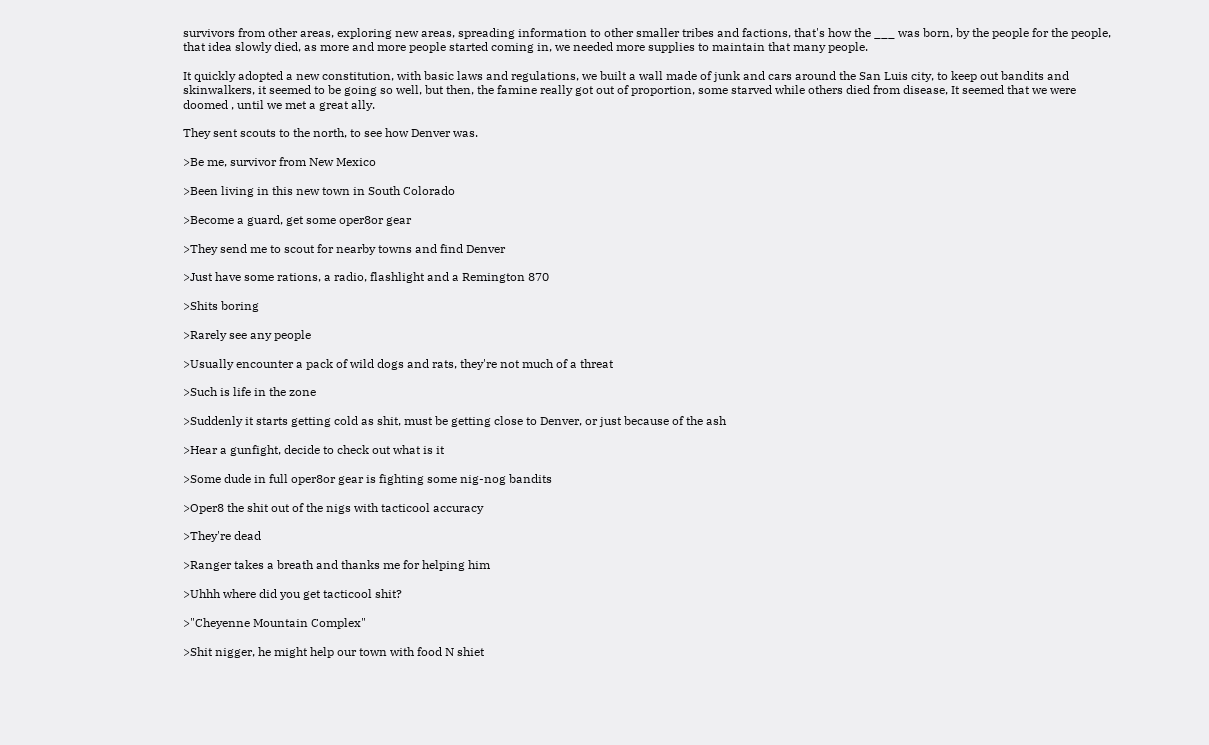survivors from other areas, exploring new areas, spreading information to other smaller tribes and factions, that's how the ___ was born, by the people for the people, that idea slowly died, as more and more people started coming in, we needed more supplies to maintain that many people.

It quickly adopted a new constitution, with basic laws and regulations, we built a wall made of junk and cars around the San Luis city, to keep out bandits and skinwalkers, it seemed to be going so well, but then, the famine really got out of proportion, some starved while others died from disease, It seemed that we were doomed , until we met a great ally.

They sent scouts to the north, to see how Denver was.

>Be me, survivor from New Mexico

>Been living in this new town in South Colorado

>Become a guard, get some oper8or gear

>They send me to scout for nearby towns and find Denver

>Just have some rations, a radio, flashlight and a Remington 870

>Shits boring

>Rarely see any people

>Usually encounter a pack of wild dogs and rats, they're not much of a threat

>Such is life in the zone

>Suddenly it starts getting cold as shit, must be getting close to Denver, or just because of the ash

>Hear a gunfight, decide to check out what is it

>Some dude in full oper8or gear is fighting some nig-nog bandits

>Oper8 the shit out of the nigs with tacticool accuracy

>They're dead

>Ranger takes a breath and thanks me for helping him

>Uhhh where did you get tacticool shit?

>"Cheyenne Mountain Complex"

>Shit nigger, he might help our town with food N shiet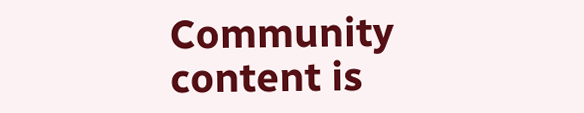Community content is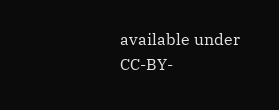available under CC-BY-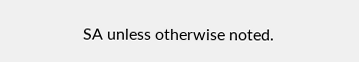SA unless otherwise noted.